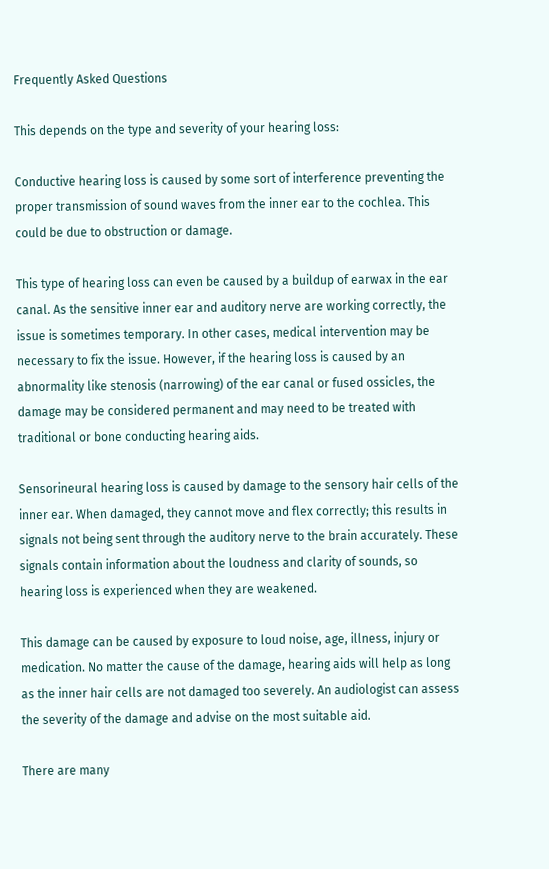Frequently Asked Questions

This depends on the type and severity of your hearing loss:

Conductive hearing loss is caused by some sort of interference preventing the proper transmission of sound waves from the inner ear to the cochlea. This could be due to obstruction or damage.

This type of hearing loss can even be caused by a buildup of earwax in the ear canal. As the sensitive inner ear and auditory nerve are working correctly, the issue is sometimes temporary. In other cases, medical intervention may be necessary to fix the issue. However, if the hearing loss is caused by an abnormality like stenosis (narrowing) of the ear canal or fused ossicles, the damage may be considered permanent and may need to be treated with traditional or bone conducting hearing aids.

Sensorineural hearing loss is caused by damage to the sensory hair cells of the inner ear. When damaged, they cannot move and flex correctly; this results in signals not being sent through the auditory nerve to the brain accurately. These signals contain information about the loudness and clarity of sounds, so hearing loss is experienced when they are weakened.

This damage can be caused by exposure to loud noise, age, illness, injury or medication. No matter the cause of the damage, hearing aids will help as long as the inner hair cells are not damaged too severely. An audiologist can assess the severity of the damage and advise on the most suitable aid.

There are many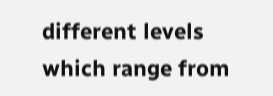different levels which range from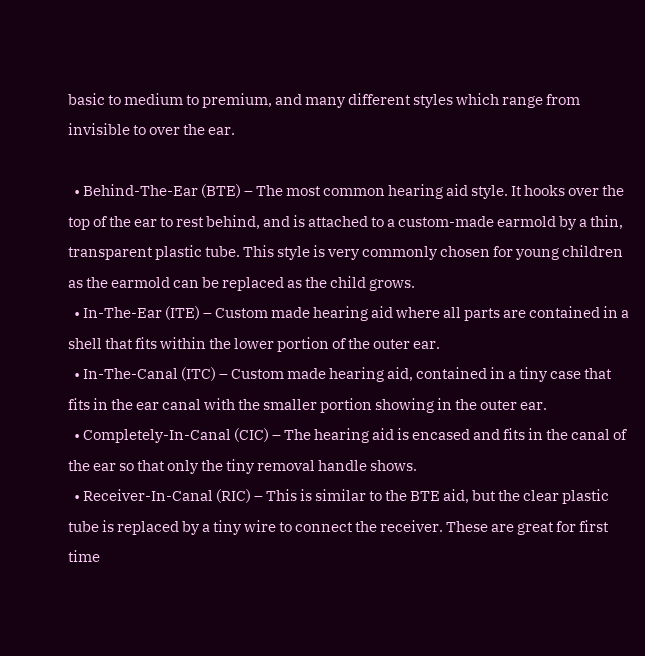basic to medium to premium, and many different styles which range from invisible to over the ear.

  • Behind-The-Ear (BTE) – The most common hearing aid style. It hooks over the top of the ear to rest behind, and is attached to a custom-made earmold by a thin, transparent plastic tube. This style is very commonly chosen for young children as the earmold can be replaced as the child grows.
  • In-The-Ear (ITE) – Custom made hearing aid where all parts are contained in a shell that fits within the lower portion of the outer ear.
  • In-The-Canal (ITC) – Custom made hearing aid, contained in a tiny case that fits in the ear canal with the smaller portion showing in the outer ear.
  • Completely-In-Canal (CIC) – The hearing aid is encased and fits in the canal of the ear so that only the tiny removal handle shows.
  • Receiver-In-Canal (RIC) – This is similar to the BTE aid, but the clear plastic tube is replaced by a tiny wire to connect the receiver. These are great for first time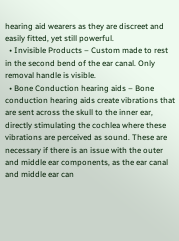hearing aid wearers as they are discreet and easily fitted, yet still powerful.
  • Invisible Products – Custom made to rest in the second bend of the ear canal. Only removal handle is visible.
  • Bone Conduction hearing aids – Bone conduction hearing aids create vibrations that are sent across the skull to the inner ear, directly stimulating the cochlea where these vibrations are perceived as sound. These are necessary if there is an issue with the outer and middle ear components, as the ear canal and middle ear can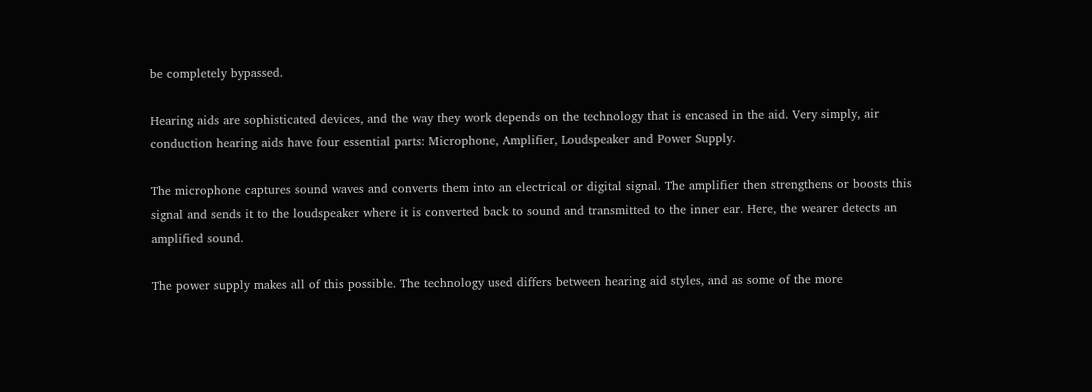be completely bypassed.

Hearing aids are sophisticated devices, and the way they work depends on the technology that is encased in the aid. Very simply, air conduction hearing aids have four essential parts: Microphone, Amplifier, Loudspeaker and Power Supply.

The microphone captures sound waves and converts them into an electrical or digital signal. The amplifier then strengthens or boosts this signal and sends it to the loudspeaker where it is converted back to sound and transmitted to the inner ear. Here, the wearer detects an amplified sound.

The power supply makes all of this possible. The technology used differs between hearing aid styles, and as some of the more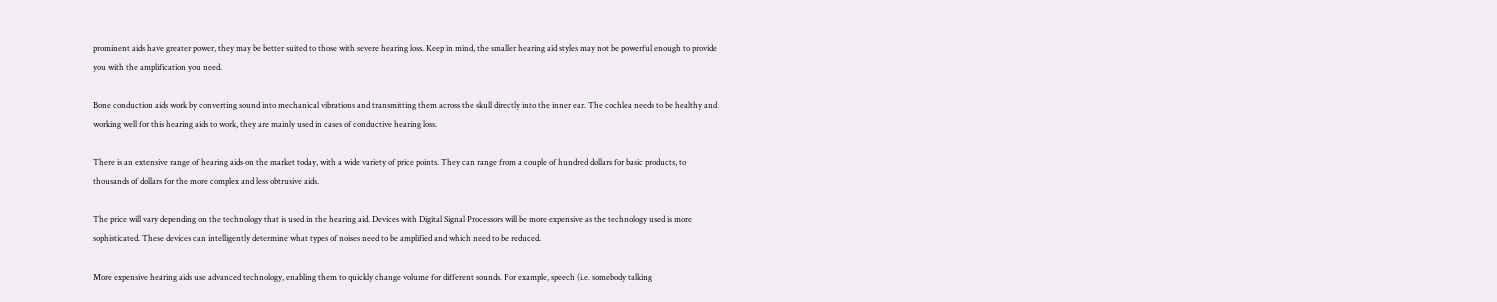prominent aids have greater power, they may be better suited to those with severe hearing loss. Keep in mind, the smaller hearing aid styles may not be powerful enough to provide you with the amplification you need.

Bone conduction aids work by converting sound into mechanical vibrations and transmitting them across the skull directly into the inner ear. The cochlea needs to be healthy and working well for this hearing aids to work, they are mainly used in cases of conductive hearing loss.

There is an extensive range of hearing aids on the market today, with a wide variety of price points. They can range from a couple of hundred dollars for basic products, to thousands of dollars for the more complex and less obtrusive aids.

The price will vary depending on the technology that is used in the hearing aid. Devices with Digital Signal Processors will be more expensive as the technology used is more sophisticated. These devices can intelligently determine what types of noises need to be amplified and which need to be reduced.

More expensive hearing aids use advanced technology, enabling them to quickly change volume for different sounds. For example, speech (i.e. somebody talking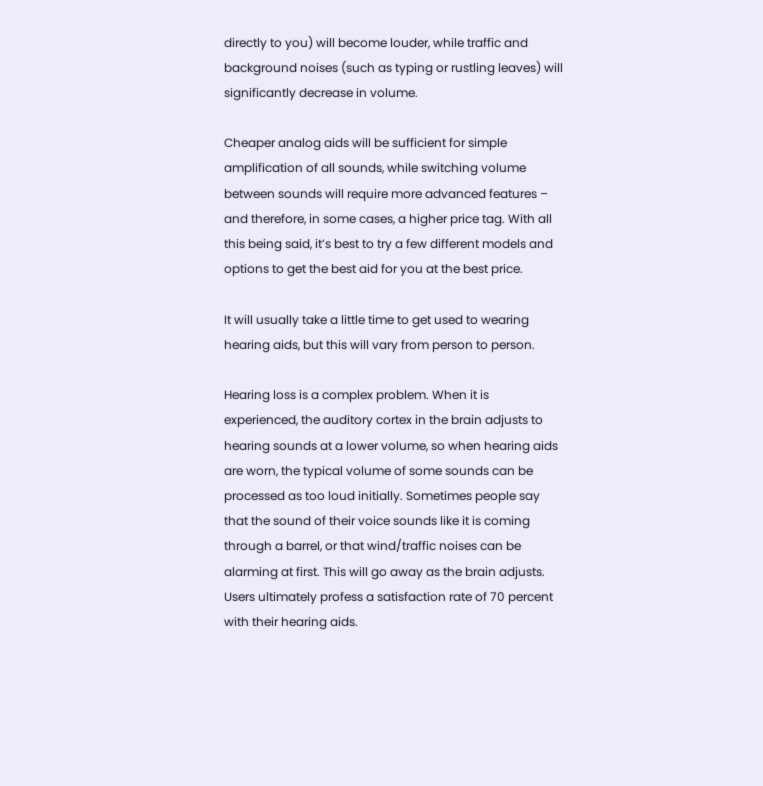directly to you) will become louder, while traffic and background noises (such as typing or rustling leaves) will significantly decrease in volume.

Cheaper analog aids will be sufficient for simple amplification of all sounds, while switching volume between sounds will require more advanced features – and therefore, in some cases, a higher price tag. With all this being said, it’s best to try a few different models and options to get the best aid for you at the best price.

It will usually take a little time to get used to wearing hearing aids, but this will vary from person to person.

Hearing loss is a complex problem. When it is experienced, the auditory cortex in the brain adjusts to hearing sounds at a lower volume, so when hearing aids are worn, the typical volume of some sounds can be processed as too loud initially. Sometimes people say that the sound of their voice sounds like it is coming through a barrel, or that wind/traffic noises can be alarming at first. This will go away as the brain adjusts. Users ultimately profess a satisfaction rate of 70 percent with their hearing aids.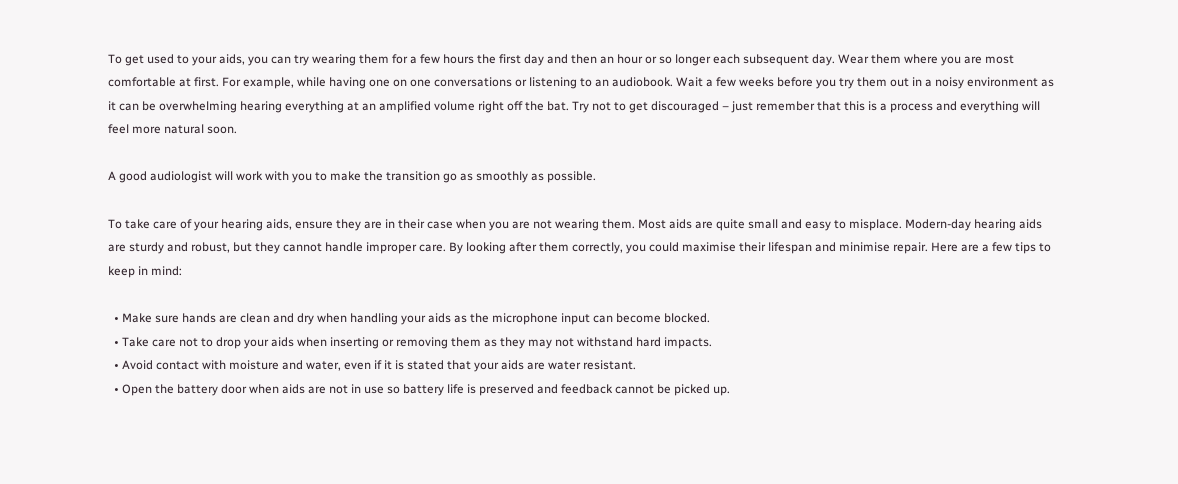To get used to your aids, you can try wearing them for a few hours the first day and then an hour or so longer each subsequent day. Wear them where you are most comfortable at first. For example, while having one on one conversations or listening to an audiobook. Wait a few weeks before you try them out in a noisy environment as it can be overwhelming hearing everything at an amplified volume right off the bat. Try not to get discouraged – just remember that this is a process and everything will feel more natural soon.

A good audiologist will work with you to make the transition go as smoothly as possible.

To take care of your hearing aids, ensure they are in their case when you are not wearing them. Most aids are quite small and easy to misplace. Modern-day hearing aids are sturdy and robust, but they cannot handle improper care. By looking after them correctly, you could maximise their lifespan and minimise repair. Here are a few tips to keep in mind:

  • Make sure hands are clean and dry when handling your aids as the microphone input can become blocked.
  • Take care not to drop your aids when inserting or removing them as they may not withstand hard impacts.
  • Avoid contact with moisture and water, even if it is stated that your aids are water resistant.
  • Open the battery door when aids are not in use so battery life is preserved and feedback cannot be picked up.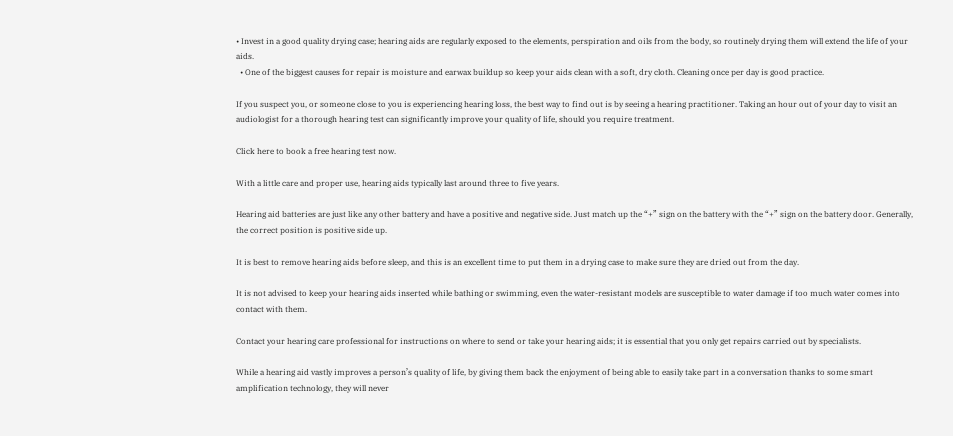• Invest in a good quality drying case; hearing aids are regularly exposed to the elements, perspiration and oils from the body, so routinely drying them will extend the life of your aids.
  • One of the biggest causes for repair is moisture and earwax buildup so keep your aids clean with a soft, dry cloth. Cleaning once per day is good practice.

If you suspect you, or someone close to you is experiencing hearing loss, the best way to find out is by seeing a hearing practitioner. Taking an hour out of your day to visit an audiologist for a thorough hearing test can significantly improve your quality of life, should you require treatment.

Click here to book a free hearing test now.

With a little care and proper use, hearing aids typically last around three to five years.

Hearing aid batteries are just like any other battery and have a positive and negative side. Just match up the “+” sign on the battery with the “+” sign on the battery door. Generally, the correct position is positive side up.

It is best to remove hearing aids before sleep, and this is an excellent time to put them in a drying case to make sure they are dried out from the day.

It is not advised to keep your hearing aids inserted while bathing or swimming, even the water-resistant models are susceptible to water damage if too much water comes into contact with them.

Contact your hearing care professional for instructions on where to send or take your hearing aids; it is essential that you only get repairs carried out by specialists.

While a hearing aid vastly improves a person’s quality of life, by giving them back the enjoyment of being able to easily take part in a conversation thanks to some smart amplification technology, they will never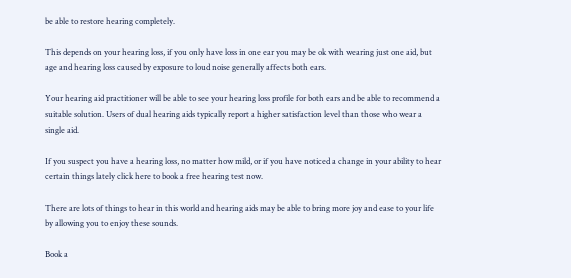be able to restore hearing completely.

This depends on your hearing loss, if you only have loss in one ear you may be ok with wearing just one aid, but age and hearing loss caused by exposure to loud noise generally affects both ears.

Your hearing aid practitioner will be able to see your hearing loss profile for both ears and be able to recommend a suitable solution. Users of dual hearing aids typically report a higher satisfaction level than those who wear a single aid.

If you suspect you have a hearing loss, no matter how mild, or if you have noticed a change in your ability to hear certain things lately click here to book a free hearing test now.

There are lots of things to hear in this world and hearing aids may be able to bring more joy and ease to your life by allowing you to enjoy these sounds.

Book a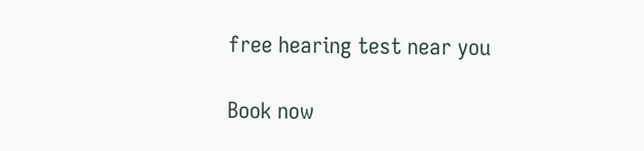free hearing test near you

Book now